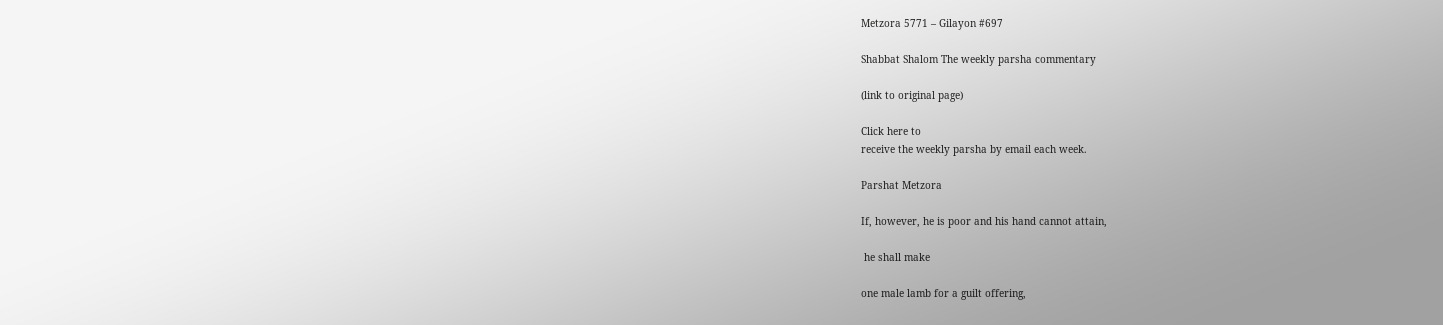Metzora 5771 – Gilayon #697

Shabbat Shalom The weekly parsha commentary

(link to original page)

Click here to
receive the weekly parsha by email each week.

Parshat Metzora

If, however, he is poor and his hand cannot attain,

 he shall make

one male lamb for a guilt offering,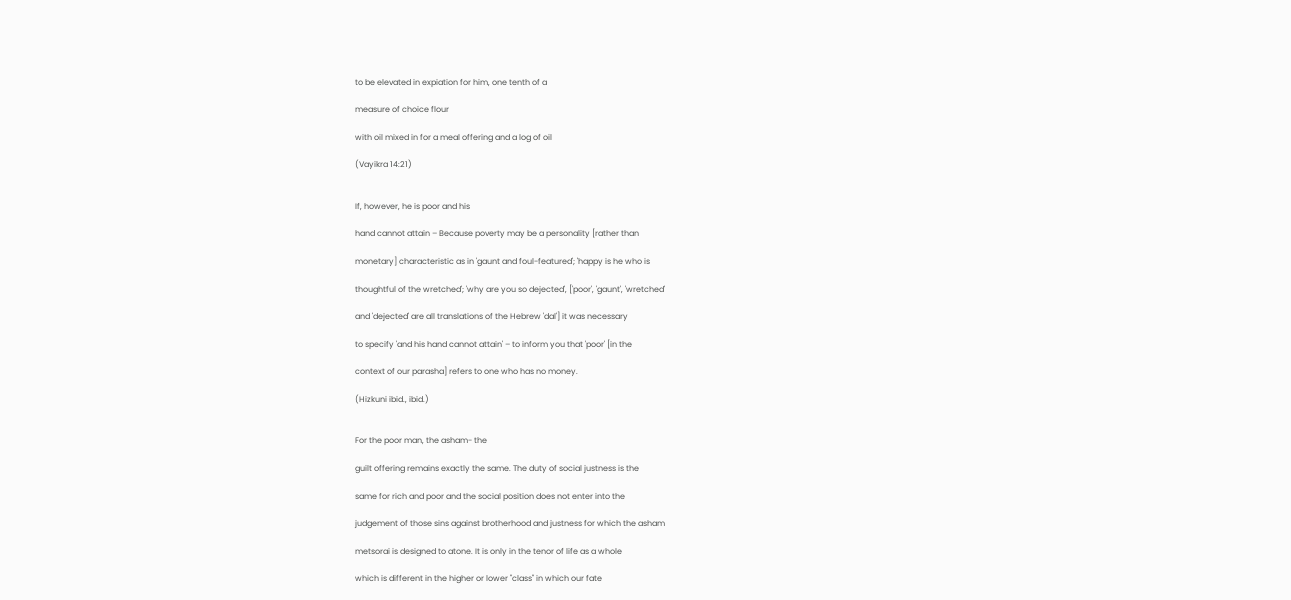to be elevated in expiation for him, one tenth of a

measure of choice flour

with oil mixed in for a meal offering and a log of oil

(Vayikra 14:21)


If, however, he is poor and his

hand cannot attain – Because poverty may be a personality [rather than

monetary] characteristic as in 'gaunt and foul-featured'; 'happy is he who is

thoughtful of the wretched'; 'why are you so dejected', ['poor', 'gaunt', 'wretched'

and 'dejected' are all translations of the Hebrew 'dal'] it was necessary

to specify 'and his hand cannot attain' – to inform you that 'poor' [in the

context of our parasha] refers to one who has no money.

(Hizkuni ibid., ibid.)


For the poor man, the asham- the

guilt offering remains exactly the same. The duty of social justness is the

same for rich and poor and the social position does not enter into the

judgement of those sins against brotherhood and justness for which the asham

metsorai is designed to atone. It is only in the tenor of life as a whole

which is different in the higher or lower "class" in which our fate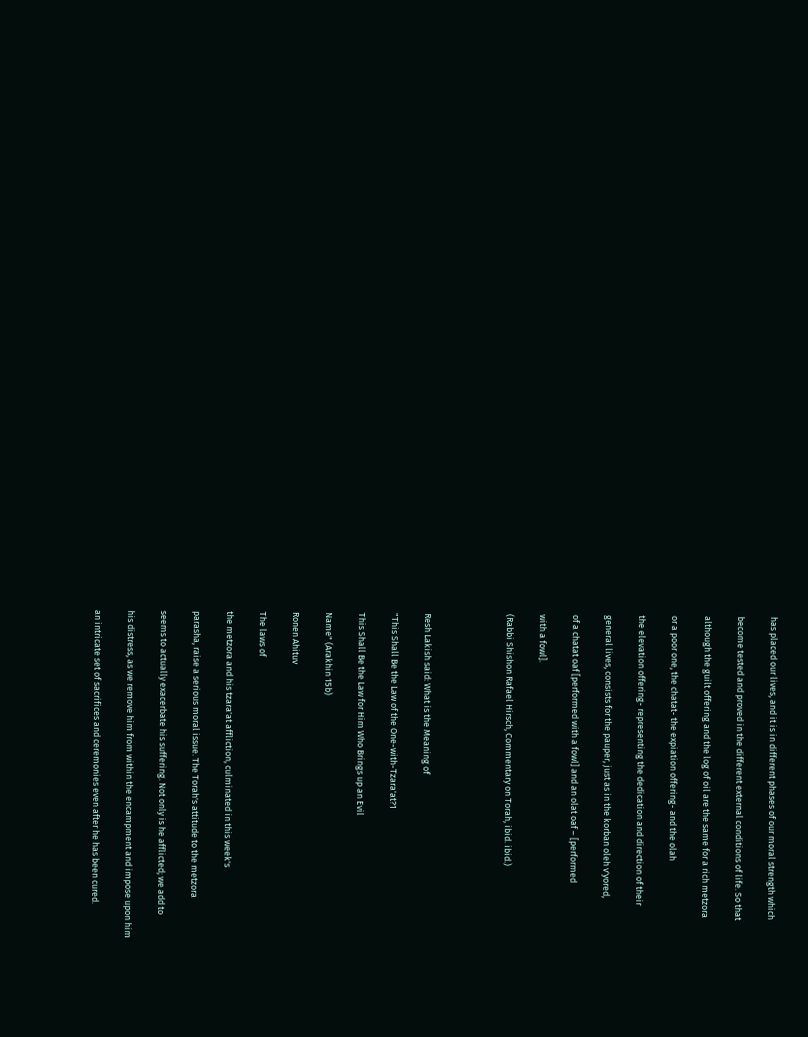has placed our lives, and it is in different phases of our moral strength which

become tested and proved in the different external conditions of life. So that

although the guilt offering and the log of oil are the same for a rich metzora

or a poor one, the chatat- the expiation offering- and the olah

the elevation offering- representing the dedication and direction of their

general lives, consists for the pauper, just as in the korban oleh v'yored,

of a chatat oaf [performed with a fowl] and an olat oaf – [performed

with a fowl].

(Rabbi Shishon Rafael Hirsch, Commentary on Torah, ibid. ibid.)




Resh Lakish said: What is the Meaning of

"This Shall Be the Law of the One-with-Tzara'at?1

This Shall Be the Law for Him Who Brings up an Evil

Name" (Arakhin 15b)

Ronen Ahituv

The laws of

the metzora and his tzara'at affliction, culminated in this week's

parasha, raise a serious moral issue. The Torah's attitude to the metzora

seems to actually exacerbate his suffering. Not only is he afflicted; we add to

his distress, as we remove him from within the encampment and impose upon him

an intricate set of sacrifices and ceremonies even after he has been cured.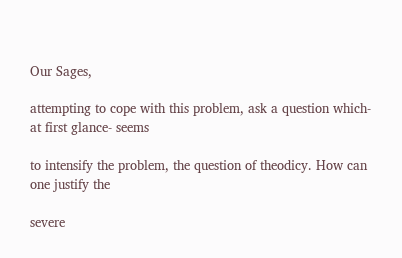Our Sages,

attempting to cope with this problem, ask a question which- at first glance- seems

to intensify the problem, the question of theodicy. How can one justify the

severe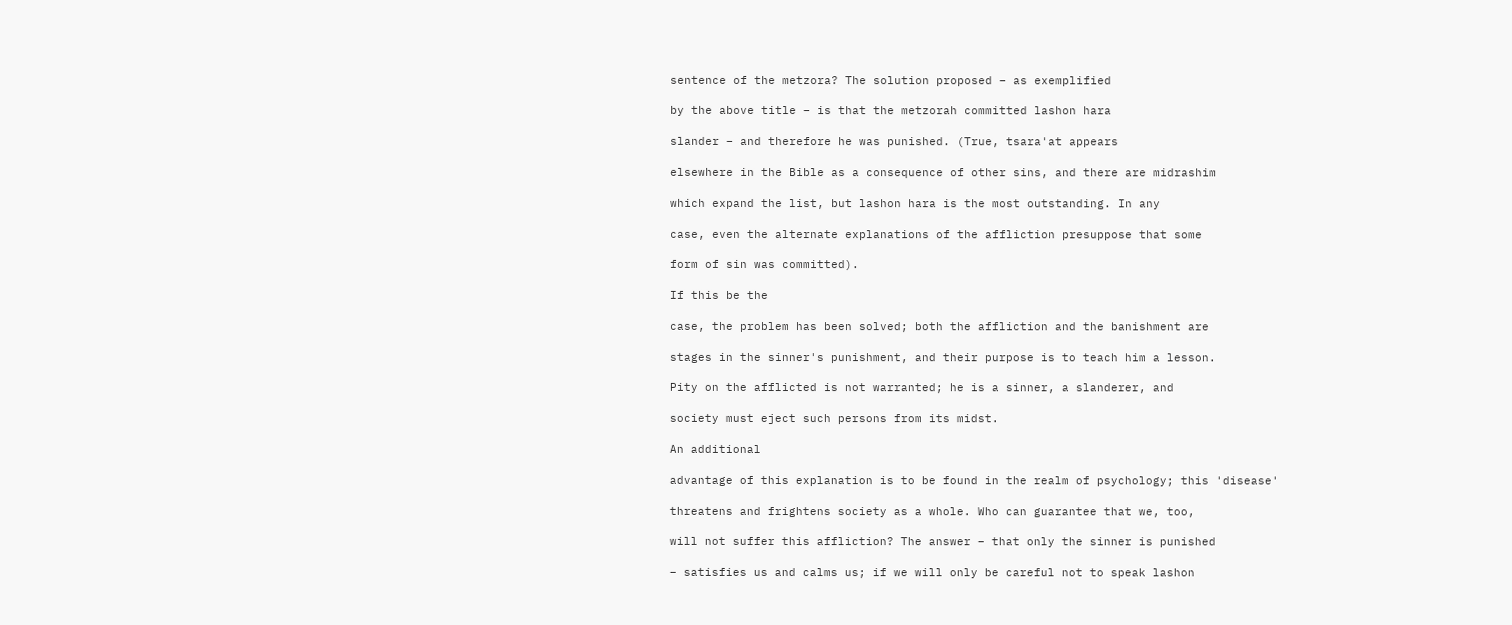sentence of the metzora? The solution proposed – as exemplified

by the above title – is that the metzorah committed lashon hara

slander – and therefore he was punished. (True, tsara'at appears

elsewhere in the Bible as a consequence of other sins, and there are midrashim

which expand the list, but lashon hara is the most outstanding. In any

case, even the alternate explanations of the affliction presuppose that some

form of sin was committed).

If this be the

case, the problem has been solved; both the affliction and the banishment are

stages in the sinner's punishment, and their purpose is to teach him a lesson.

Pity on the afflicted is not warranted; he is a sinner, a slanderer, and

society must eject such persons from its midst.

An additional

advantage of this explanation is to be found in the realm of psychology; this 'disease'

threatens and frightens society as a whole. Who can guarantee that we, too,

will not suffer this affliction? The answer – that only the sinner is punished

– satisfies us and calms us; if we will only be careful not to speak lashon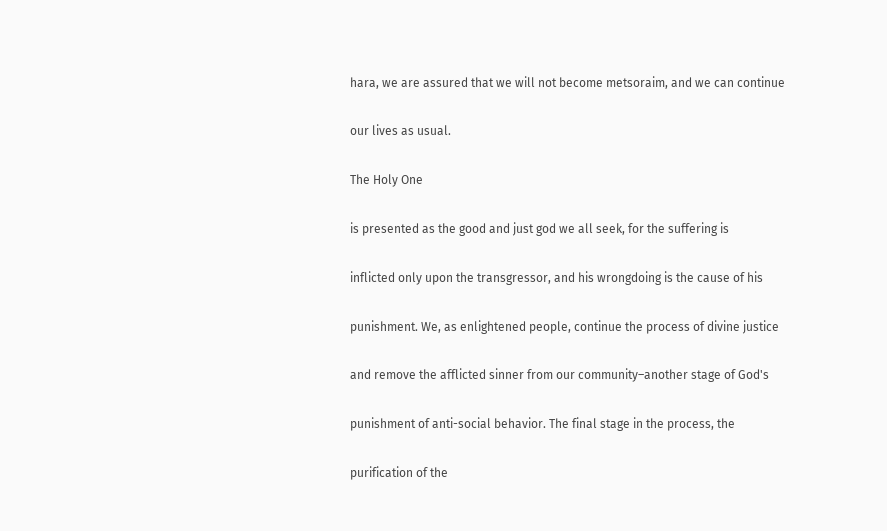hara, we are assured that we will not become metsoraim, and we can continue

our lives as usual.

The Holy One

is presented as the good and just god we all seek, for the suffering is

inflicted only upon the transgressor, and his wrongdoing is the cause of his

punishment. We, as enlightened people, continue the process of divine justice

and remove the afflicted sinner from our community–another stage of God's

punishment of anti-social behavior. The final stage in the process, the

purification of the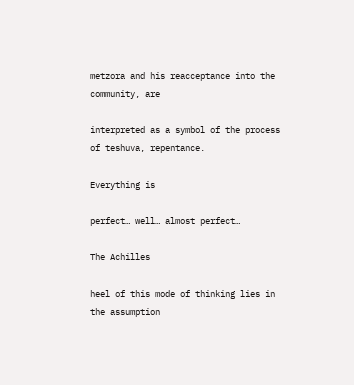metzora and his reacceptance into the community, are

interpreted as a symbol of the process of teshuva, repentance.

Everything is

perfect… well… almost perfect…

The Achilles

heel of this mode of thinking lies in the assumption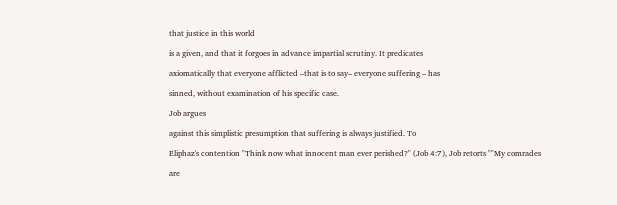that justice in this world

is a given, and that it forgoes in advance impartial scrutiny. It predicates

axiomatically that everyone afflicted –that is to say– everyone suffering – has

sinned, without examination of his specific case.

Job argues

against this simplistic presumption that suffering is always justified. To

Eliphaz's contention "Think now what innocent man ever perished?" (Job 4:7), Job retorts ""My comrades

are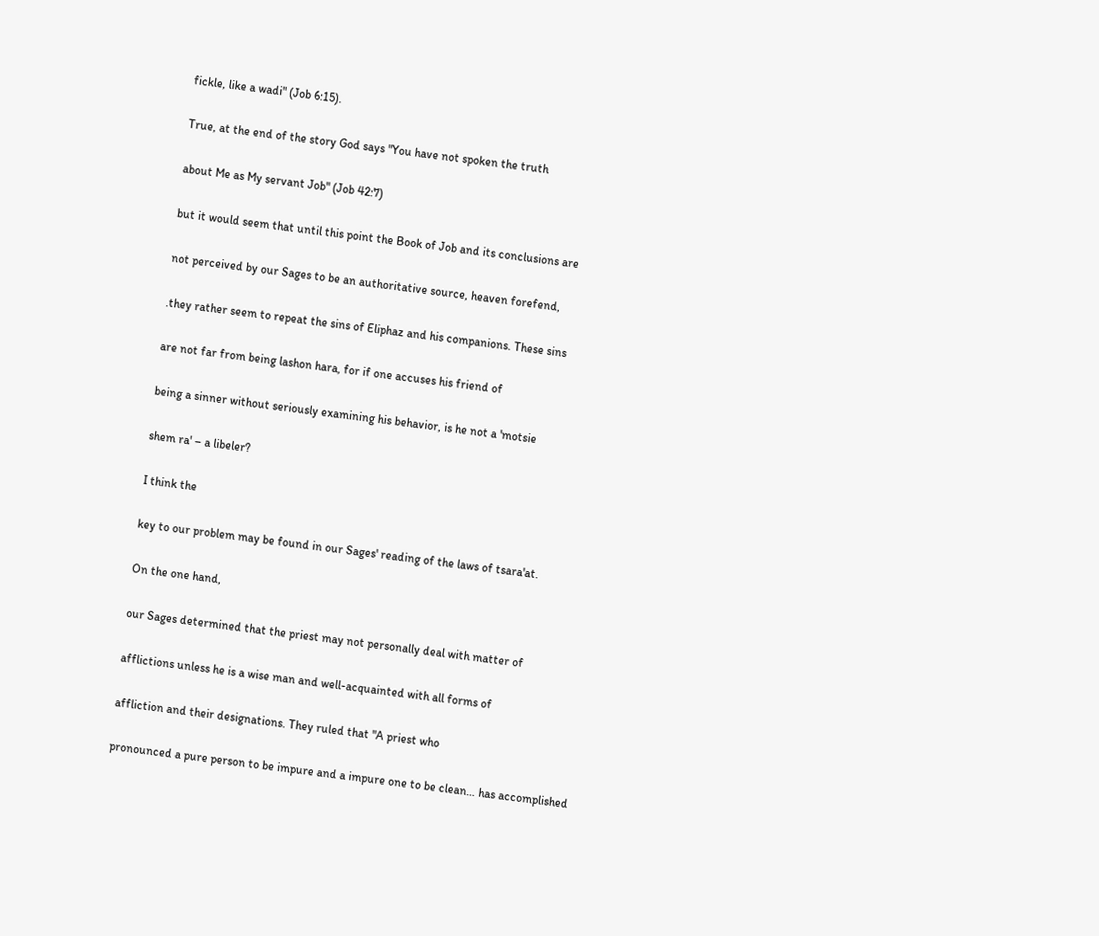fickle, like a wadi" (Job 6:15).

True, at the end of the story God says "You have not spoken the truth

about Me as My servant Job" (Job 42:7)

but it would seem that until this point the Book of Job and its conclusions are

not perceived by our Sages to be an authoritative source, heaven forefend,

.they rather seem to repeat the sins of Eliphaz and his companions. These sins

are not far from being lashon hara, for if one accuses his friend of

being a sinner without seriously examining his behavior, is he not a 'motsie

shem ra' – a libeler?

I think the

key to our problem may be found in our Sages' reading of the laws of tsara'at.

On the one hand,

our Sages determined that the priest may not personally deal with matter of

afflictions unless he is a wise man and well-acquainted with all forms of

affliction and their designations. They ruled that "A priest who

pronounced a pure person to be impure and a impure one to be clean… has accomplished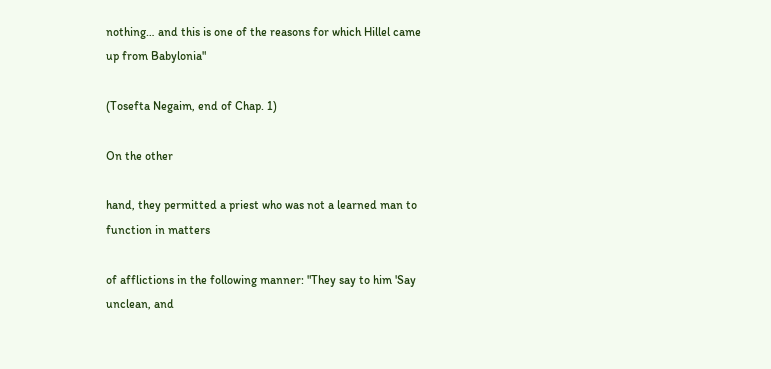nothing… and this is one of the reasons for which Hillel came up from Babylonia"

(Tosefta Negaim, end of Chap. 1)

On the other

hand, they permitted a priest who was not a learned man to function in matters

of afflictions in the following manner: "They say to him 'Say unclean, and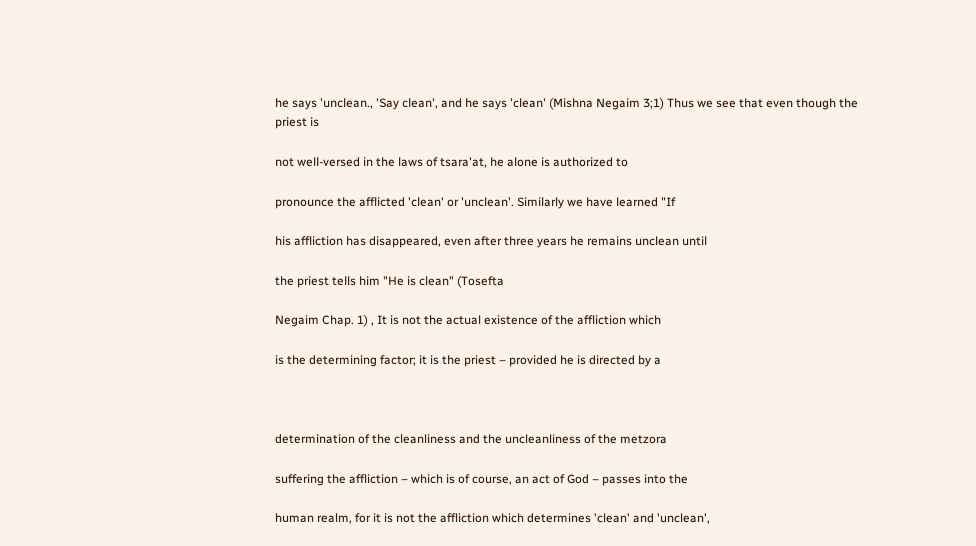he says 'unclean., 'Say clean', and he says 'clean' (Mishna Negaim 3;1) Thus we see that even though the priest is

not well-versed in the laws of tsara'at, he alone is authorized to

pronounce the afflicted 'clean' or 'unclean'. Similarly we have learned "If

his affliction has disappeared, even after three years he remains unclean until

the priest tells him "He is clean" (Tosefta

Negaim Chap. 1) , It is not the actual existence of the affliction which

is the determining factor; it is the priest – provided he is directed by a



determination of the cleanliness and the uncleanliness of the metzora

suffering the affliction – which is of course, an act of God – passes into the

human realm, for it is not the affliction which determines 'clean' and 'unclean',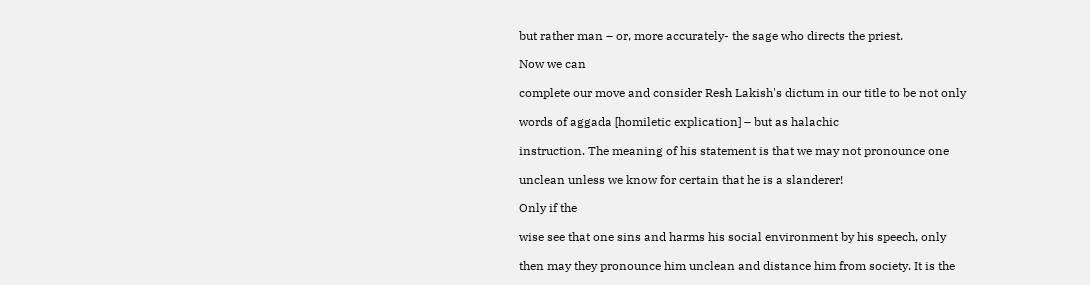but rather man – or, more accurately- the sage who directs the priest.

Now we can

complete our move and consider Resh Lakish's dictum in our title to be not only

words of aggada [homiletic explication] – but as halachic

instruction. The meaning of his statement is that we may not pronounce one

unclean unless we know for certain that he is a slanderer!

Only if the

wise see that one sins and harms his social environment by his speech, only

then may they pronounce him unclean and distance him from society. It is the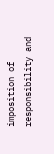imposition of responsibility and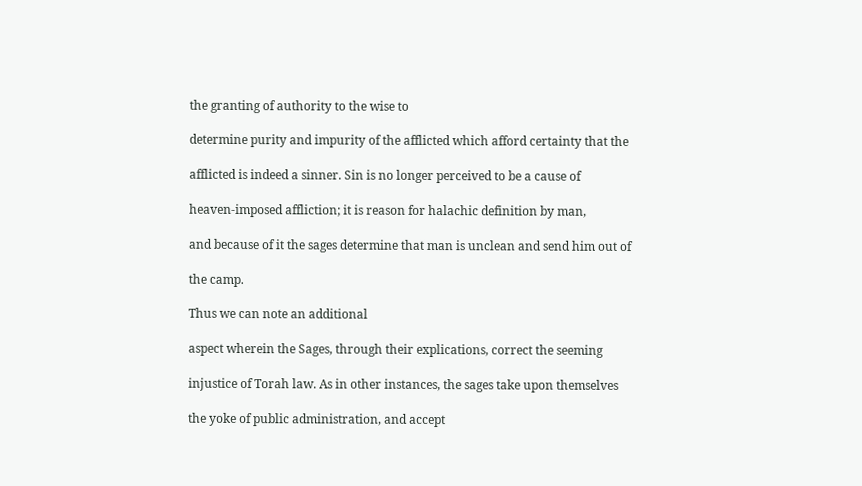the granting of authority to the wise to

determine purity and impurity of the afflicted which afford certainty that the

afflicted is indeed a sinner. Sin is no longer perceived to be a cause of

heaven-imposed affliction; it is reason for halachic definition by man,

and because of it the sages determine that man is unclean and send him out of

the camp.

Thus we can note an additional

aspect wherein the Sages, through their explications, correct the seeming

injustice of Torah law. As in other instances, the sages take upon themselves

the yoke of public administration, and accept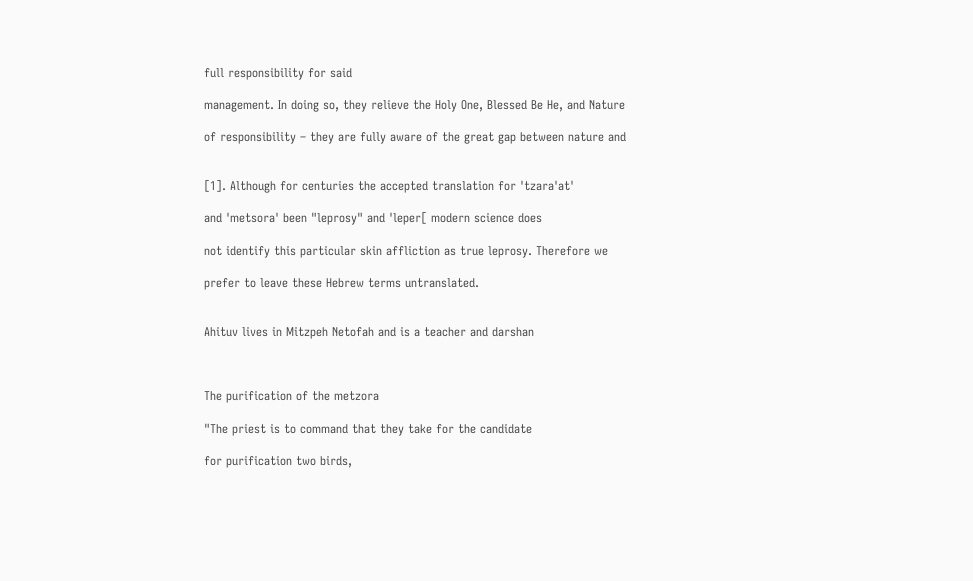full responsibility for said

management. In doing so, they relieve the Holy One, Blessed Be He, and Nature

of responsibility – they are fully aware of the great gap between nature and


[1]. Although for centuries the accepted translation for 'tzara'at'

and 'metsora' been "leprosy" and 'leper[ modern science does

not identify this particular skin affliction as true leprosy. Therefore we

prefer to leave these Hebrew terms untranslated.


Ahituv lives in Mitzpeh Netofah and is a teacher and darshan



The purification of the metzora

"The priest is to command that they take for the candidate

for purification two birds,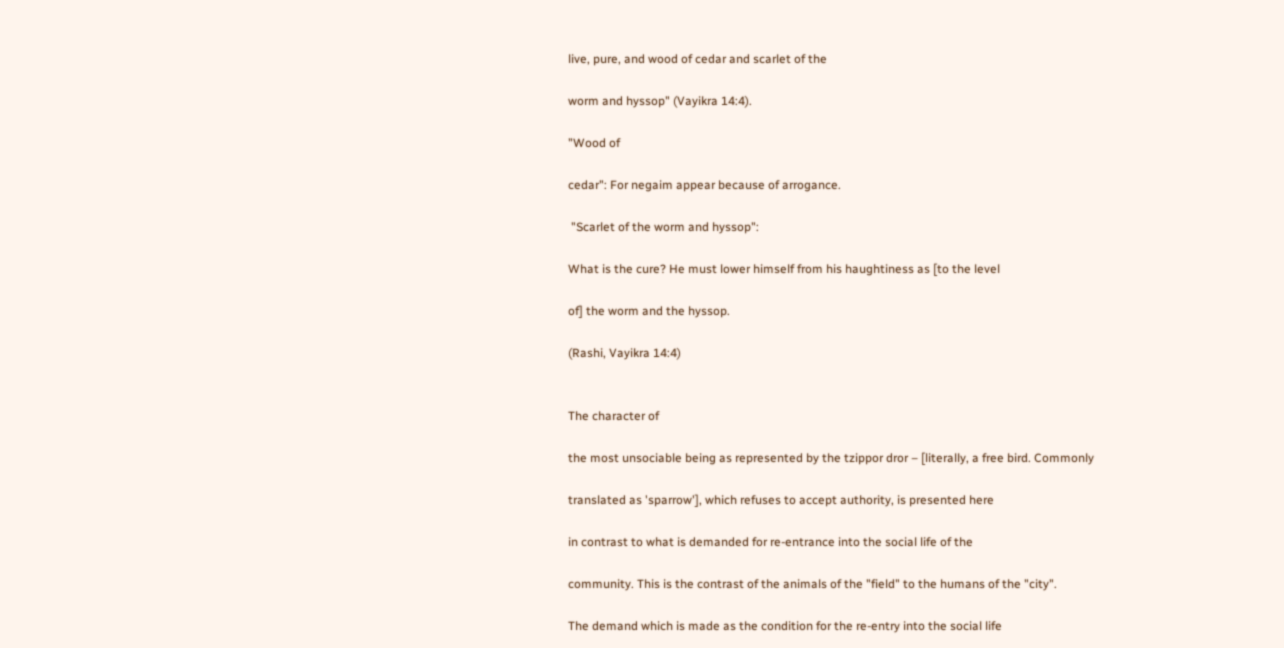live, pure, and wood of cedar and scarlet of the

worm and hyssop" (Vayikra 14:4).

"Wood of

cedar": For negaim appear because of arrogance.

 "Scarlet of the worm and hyssop":

What is the cure? He must lower himself from his haughtiness as [to the level

of] the worm and the hyssop.

(Rashi, Vayikra 14:4)


The character of

the most unsociable being as represented by the tzippor dror – [literally, a free bird. Commonly

translated as 'sparrow'], which refuses to accept authority, is presented here

in contrast to what is demanded for re-entrance into the social life of the

community. This is the contrast of the animals of the "field" to the humans of the "city".

The demand which is made as the condition for the re-entry into the social life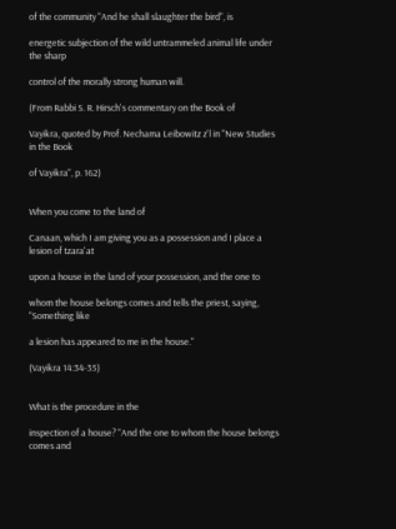of the community "And he shall slaughter the bird", is

energetic subjection of the wild untrammeled animal life under the sharp

control of the morally strong human will.

(From Rabbi S. R. Hirsch's commentary on the Book of

Vayikra, quoted by Prof. Nechama Leibowitz z'l in "New Studies in the Book

of Vayikra", p. 162)


When you come to the land of

Canaan, which I am giving you as a possession and I place a lesion of tzara'at

upon a house in the land of your possession, and the one to

whom the house belongs comes and tells the priest, saying, "Something like

a lesion has appeared to me in the house."

(Vayikra 14:34-35)


What is the procedure in the

inspection of a house? "And the one to whom the house belongs comes and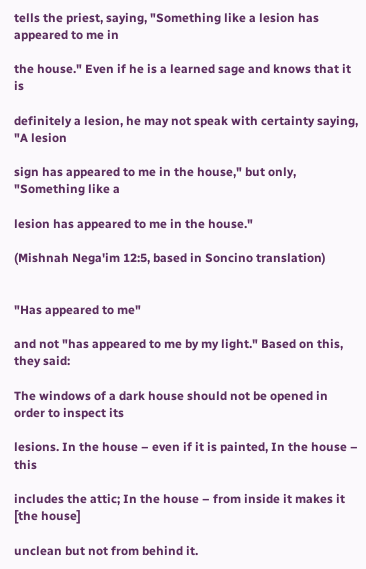tells the priest, saying, "Something like a lesion has appeared to me in

the house." Even if he is a learned sage and knows that it is

definitely a lesion, he may not speak with certainty saying, "A lesion

sign has appeared to me in the house," but only, "Something like a

lesion has appeared to me in the house."

(Mishnah Nega'im 12:5, based in Soncino translation)


"Has appeared to me"

and not "has appeared to me by my light." Based on this, they said:

The windows of a dark house should not be opened in order to inspect its

lesions. In the house – even if it is painted, In the house – this

includes the attic; In the house – from inside it makes it [the house]

unclean but not from behind it.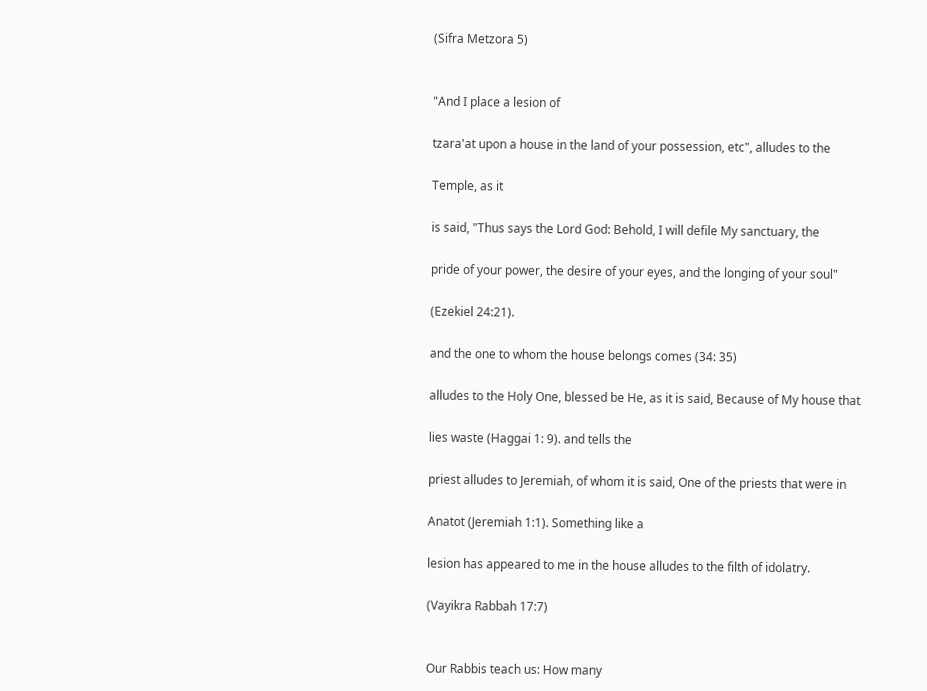(Sifra Metzora 5)


"And I place a lesion of

tzara'at upon a house in the land of your possession, etc", alludes to the

Temple, as it

is said, "Thus says the Lord God: Behold, I will defile My sanctuary, the

pride of your power, the desire of your eyes, and the longing of your soul"

(Ezekiel 24:21).

and the one to whom the house belongs comes (34: 35)

alludes to the Holy One, blessed be He, as it is said, Because of My house that

lies waste (Haggai 1: 9). and tells the

priest alludes to Jeremiah, of whom it is said, One of the priests that were in

Anatot (Jeremiah 1:1). Something like a

lesion has appeared to me in the house alludes to the filth of idolatry.

(Vayikra Rabbah 17:7)


Our Rabbis teach us: How many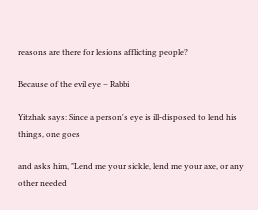reasons are there for lesions afflicting people?

Because of the evil eye – Rabbi

Yitzhak says: Since a person's eye is ill-disposed to lend his things, one goes

and asks him, "Lend me your sickle, lend me your axe, or any other needed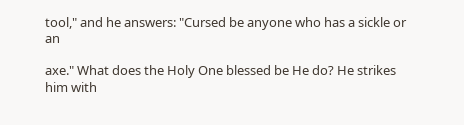tool," and he answers: "Cursed be anyone who has a sickle or an

axe." What does the Holy One blessed be He do? He strikes him with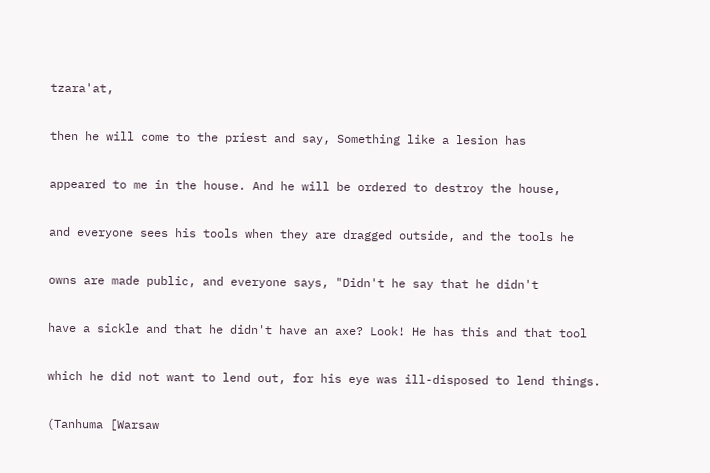tzara'at,

then he will come to the priest and say, Something like a lesion has

appeared to me in the house. And he will be ordered to destroy the house,

and everyone sees his tools when they are dragged outside, and the tools he

owns are made public, and everyone says, "Didn't he say that he didn't

have a sickle and that he didn't have an axe? Look! He has this and that tool

which he did not want to lend out, for his eye was ill-disposed to lend things.

(Tanhuma [Warsaw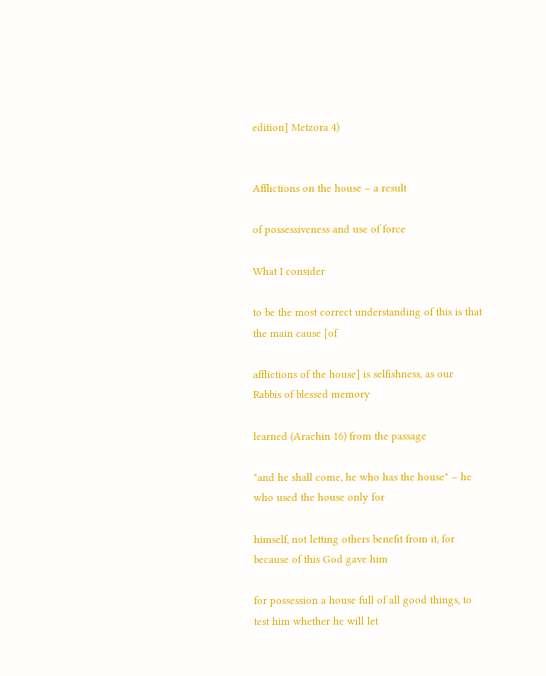edition] Metzora 4)


Afflictions on the house – a result

of possessiveness and use of force

What I consider

to be the most correct understanding of this is that the main cause [of

afflictions of the house] is selfishness, as our Rabbis of blessed memory

learned (Arachin 16) from the passage

"and he shall come, he who has the house" – he who used the house only for

himself, not letting others benefit from it, for because of this God gave him

for possession a house full of all good things, to test him whether he will let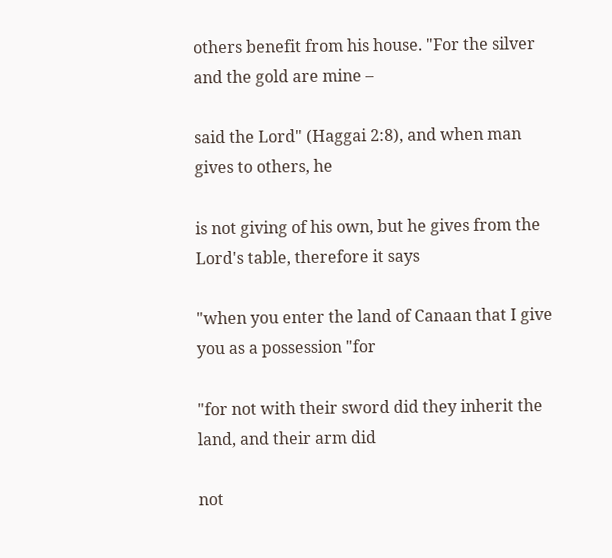others benefit from his house. "For the silver and the gold are mine –

said the Lord" (Haggai 2:8), and when man gives to others, he

is not giving of his own, but he gives from the Lord's table, therefore it says

"when you enter the land of Canaan that I give you as a possession "for

"for not with their sword did they inherit the land, and their arm did

not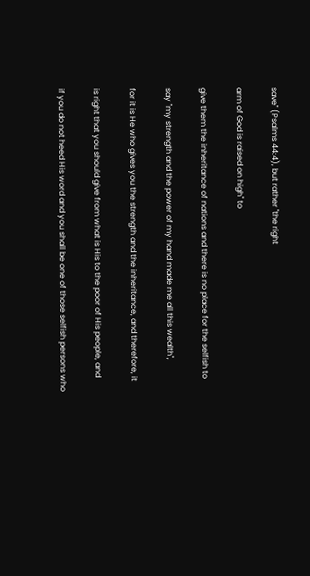save" (Psalms 44:4), but rather "the right

arm of God is raised on high" to

give them the inheritance of nations and there is no place for the selfish to

say "my strength and the power of my hand made me all this wealth",

for it is He who gives you the strength and the inheritance, and therefore, it

is right that you should give from what is His to the poor of His people, and

if you do not heed His word and you shall be one of those selfish persons who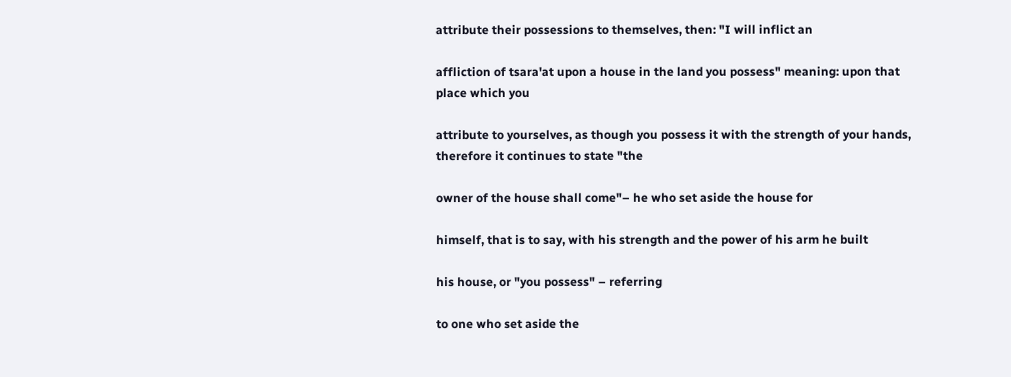attribute their possessions to themselves, then: "I will inflict an

affliction of tsara'at upon a house in the land you possess" meaning: upon that place which you

attribute to yourselves, as though you possess it with the strength of your hands, therefore it continues to state "the

owner of the house shall come"– he who set aside the house for

himself, that is to say, with his strength and the power of his arm he built

his house, or "you possess" – referring

to one who set aside the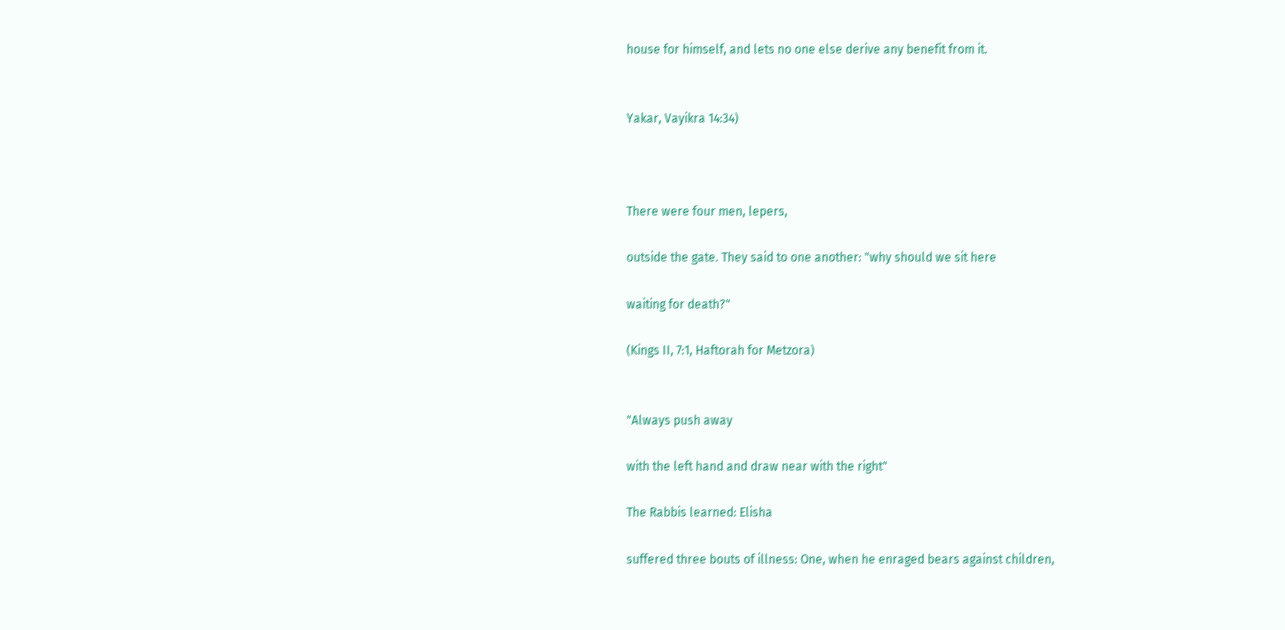house for himself, and lets no one else derive any benefit from it.


Yakar, Vayikra 14:34)



There were four men, lepers,

outside the gate. They said to one another: "why should we sit here

waiting for death?"

(Kings II, 7:1, Haftorah for Metzora)


"Always push away

with the left hand and draw near with the right"

The Rabbis learned: Elisha

suffered three bouts of illness: One, when he enraged bears against children,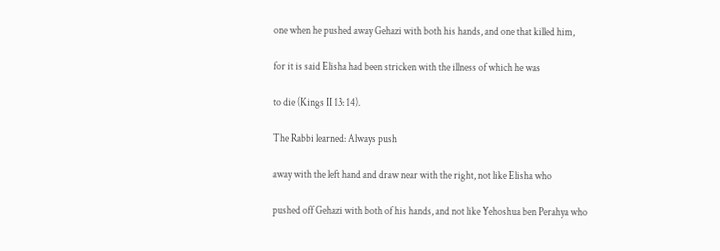one when he pushed away Gehazi with both his hands, and one that killed him,

for it is said Elisha had been stricken with the illness of which he was

to die (Kings II 13: 14).

The Rabbi learned: Always push

away with the left hand and draw near with the right, not like Elisha who

pushed off Gehazi with both of his hands, and not like Yehoshua ben Perahya who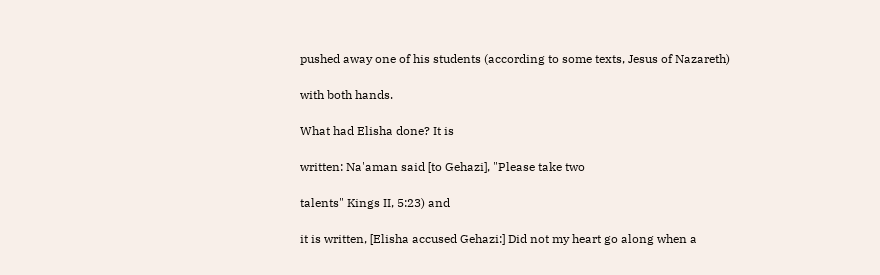pushed away one of his students (according to some texts, Jesus of Nazareth)

with both hands.

What had Elisha done? It is

written: Na'aman said [to Gehazi], "Please take two

talents" Kings II, 5:23) and

it is written, [Elisha accused Gehazi:] Did not my heart go along when a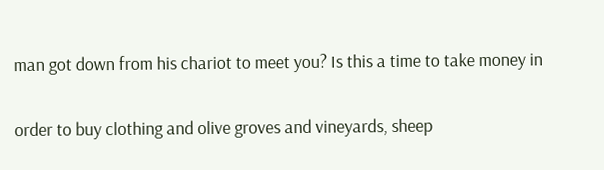man got down from his chariot to meet you? Is this a time to take money in

order to buy clothing and olive groves and vineyards, sheep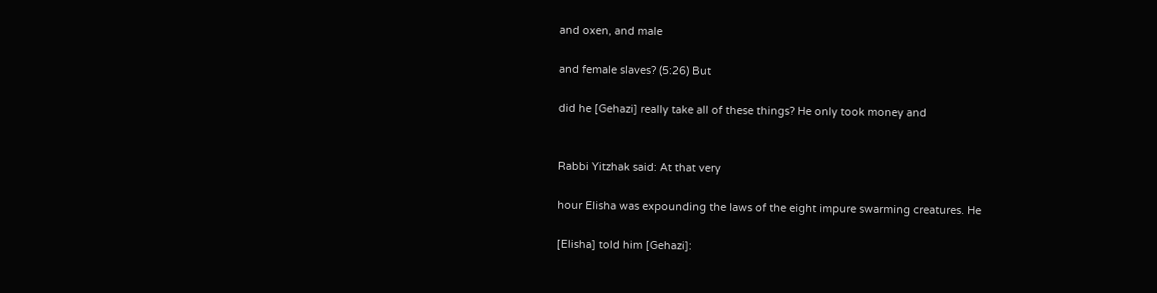and oxen, and male

and female slaves? (5:26) But

did he [Gehazi] really take all of these things? He only took money and


Rabbi Yitzhak said: At that very

hour Elisha was expounding the laws of the eight impure swarming creatures. He

[Elisha] told him [Gehazi]: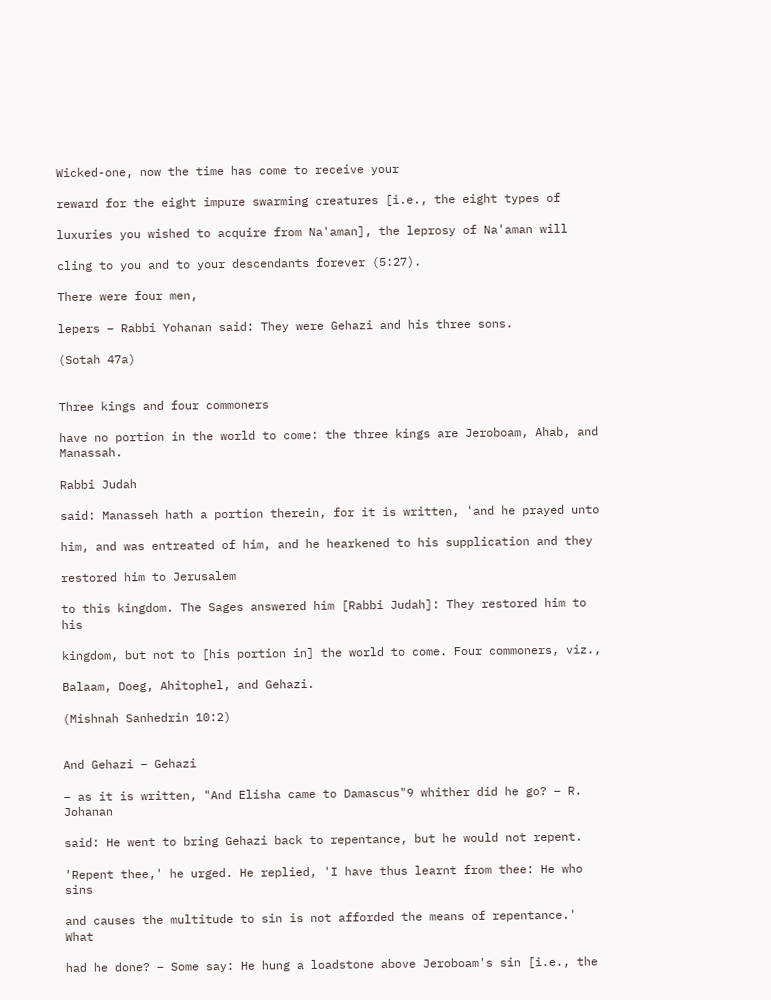Wicked-one, now the time has come to receive your

reward for the eight impure swarming creatures [i.e., the eight types of

luxuries you wished to acquire from Na'aman], the leprosy of Na'aman will

cling to you and to your descendants forever (5:27).

There were four men,

lepers – Rabbi Yohanan said: They were Gehazi and his three sons.

(Sotah 47a)


Three kings and four commoners

have no portion in the world to come: the three kings are Jeroboam, Ahab, and Manassah.

Rabbi Judah

said: Manasseh hath a portion therein, for it is written, 'and he prayed unto

him, and was entreated of him, and he hearkened to his supplication and they

restored him to Jerusalem

to this kingdom. The Sages answered him [Rabbi Judah]: They restored him to his

kingdom, but not to [his portion in] the world to come. Four commoners, viz.,

Balaam, Doeg, Ahitophel, and Gehazi.

(Mishnah Sanhedrin 10:2)


And Gehazi – Gehazi

– as it is written, "And Elisha came to Damascus"9 whither did he go? – R. Johanan

said: He went to bring Gehazi back to repentance, but he would not repent.

'Repent thee,' he urged. He replied, 'I have thus learnt from thee: He who sins

and causes the multitude to sin is not afforded the means of repentance.' What

had he done? – Some say: He hung a loadstone above Jeroboam's sin [i.e., the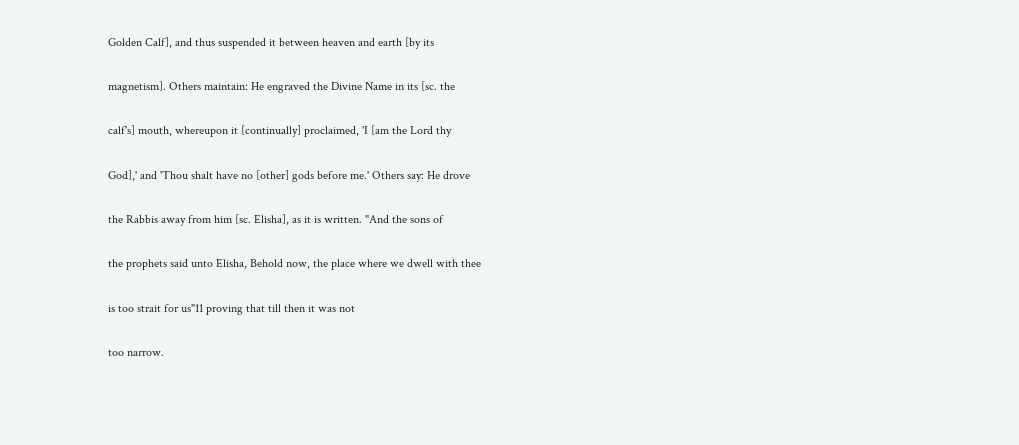Golden Calf], and thus suspended it between heaven and earth [by its

magnetism]. Others maintain: He engraved the Divine Name in its [sc. the

calf's] mouth, whereupon it [continually] proclaimed, 'I [am the Lord thy

God],' and 'Thou shalt have no [other] gods before me.' Others say: He drove

the Rabbis away from him [sc. Elisha], as it is written. "And the sons of

the prophets said unto Elisha, Behold now, the place where we dwell with thee

is too strait for us"11 proving that till then it was not

too narrow.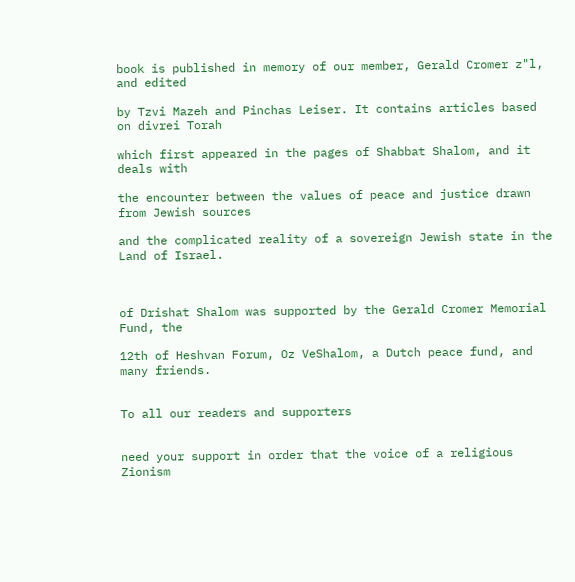book is published in memory of our member, Gerald Cromer z"l, and edited

by Tzvi Mazeh and Pinchas Leiser. It contains articles based on divrei Torah

which first appeared in the pages of Shabbat Shalom, and it deals with

the encounter between the values of peace and justice drawn from Jewish sources

and the complicated reality of a sovereign Jewish state in the Land of Israel.



of Drishat Shalom was supported by the Gerald Cromer Memorial Fund, the

12th of Heshvan Forum, Oz VeShalom, a Dutch peace fund, and many friends.


To all our readers and supporters


need your support in order that the voice of a religious Zionism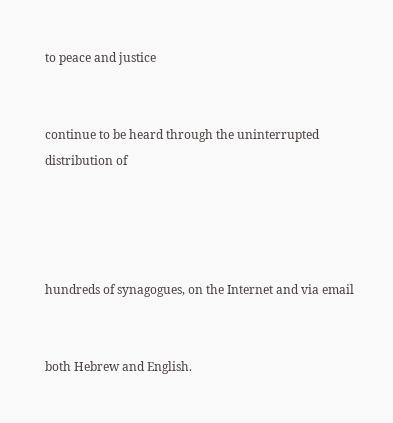to peace and justice


continue to be heard through the uninterrupted distribution of




hundreds of synagogues, on the Internet and via email


both Hebrew and English.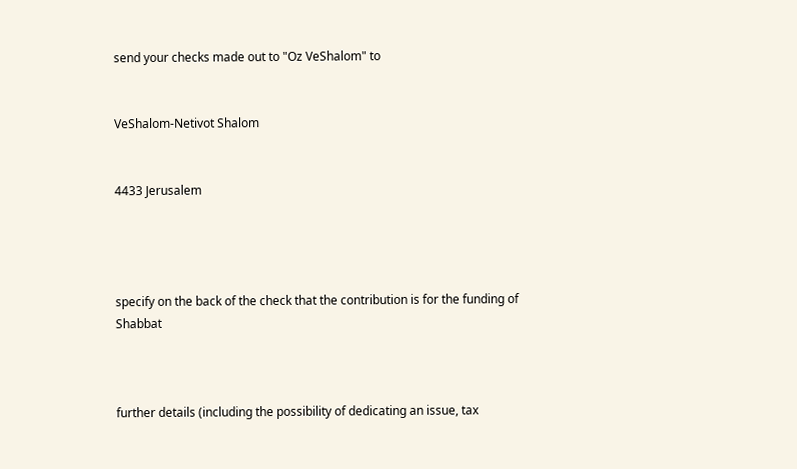send your checks made out to "Oz VeShalom" to


VeShalom-Netivot Shalom


4433 Jerusalem




specify on the back of the check that the contribution is for the funding of Shabbat



further details (including the possibility of dedicating an issue, tax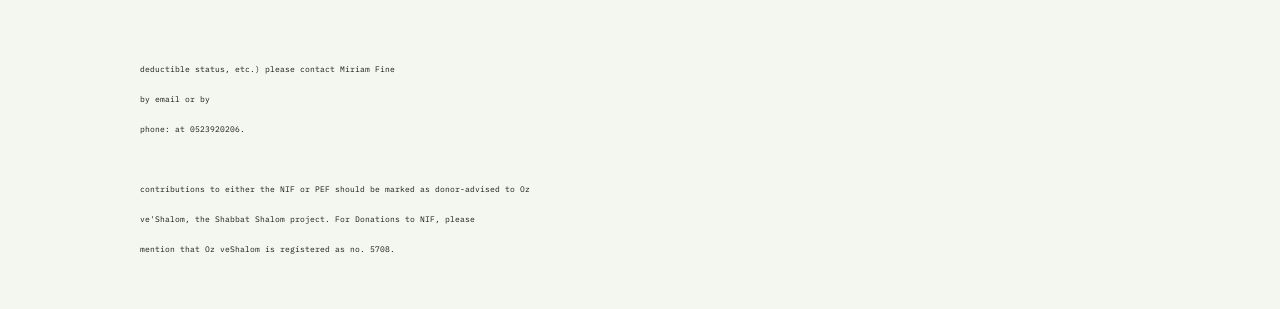deductible status, etc.) please contact Miriam Fine

by email or by

phone: at 0523920206.



contributions to either the NIF or PEF should be marked as donor-advised to Oz

ve'Shalom, the Shabbat Shalom project. For Donations to NIF, please

mention that Oz veShalom is registered as no. 5708.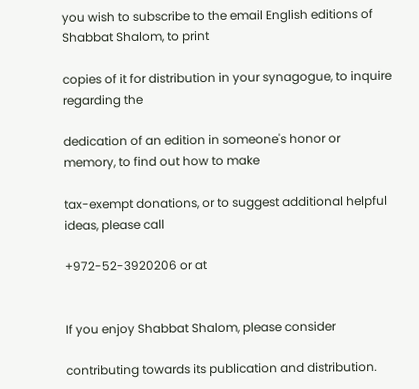you wish to subscribe to the email English editions of Shabbat Shalom, to print

copies of it for distribution in your synagogue, to inquire regarding the

dedication of an edition in someone's honor or memory, to find out how to make

tax-exempt donations, or to suggest additional helpful ideas, please call

+972-52-3920206 or at


If you enjoy Shabbat Shalom, please consider

contributing towards its publication and distribution.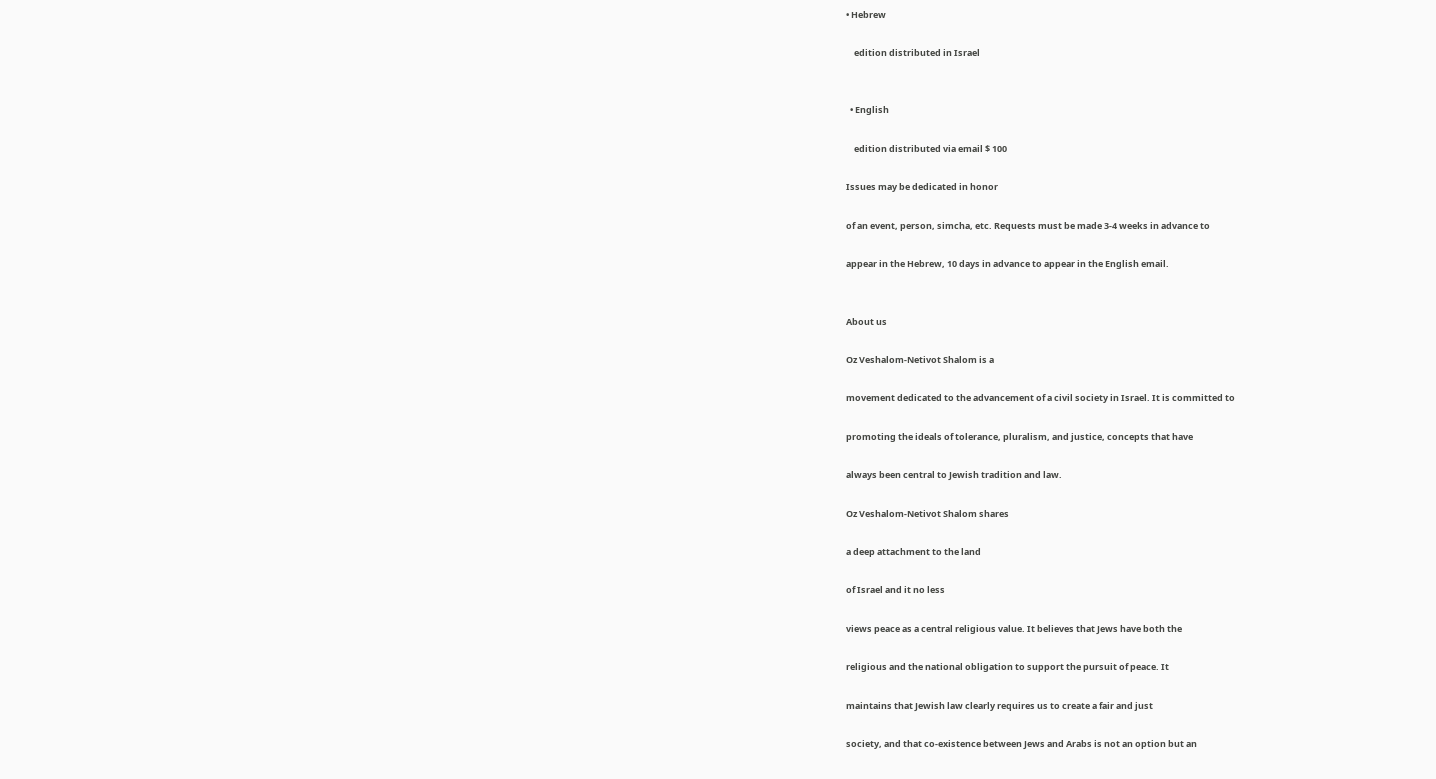• Hebrew

    edition distributed in Israel


  • English

    edition distributed via email $ 100

Issues may be dedicated in honor

of an event, person, simcha, etc. Requests must be made 3-4 weeks in advance to

appear in the Hebrew, 10 days in advance to appear in the English email.


About us

Oz Veshalom-Netivot Shalom is a

movement dedicated to the advancement of a civil society in Israel. It is committed to

promoting the ideals of tolerance, pluralism, and justice, concepts that have

always been central to Jewish tradition and law.

Oz Veshalom-Netivot Shalom shares

a deep attachment to the land

of Israel and it no less

views peace as a central religious value. It believes that Jews have both the

religious and the national obligation to support the pursuit of peace. It

maintains that Jewish law clearly requires us to create a fair and just

society, and that co-existence between Jews and Arabs is not an option but an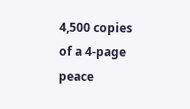4,500 copies of a 4-page peace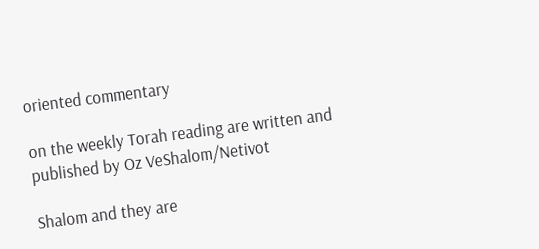oriented commentary

on the weekly Torah reading are written and published by Oz VeShalom/Netivot

Shalom and they are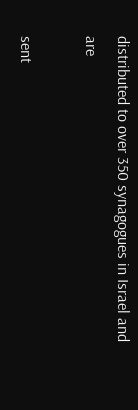distributed to over 350 synagogues in Israel and are

sent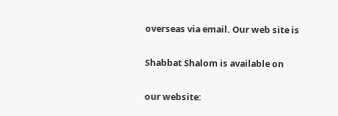overseas via email. Our web site is

Shabbat Shalom is available on

our website: